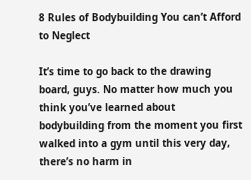8 Rules of Bodybuilding You can’t Afford to Neglect

It’s time to go back to the drawing board, guys. No matter how much you think you’ve learned about bodybuilding from the moment you first walked into a gym until this very day, there’s no harm in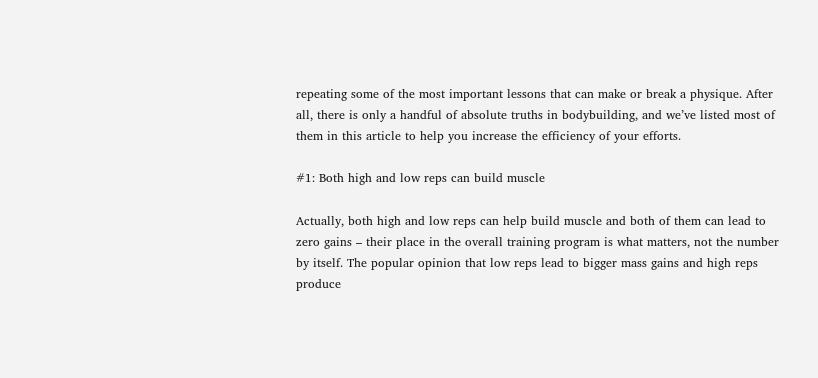repeating some of the most important lessons that can make or break a physique. After all, there is only a handful of absolute truths in bodybuilding, and we’ve listed most of them in this article to help you increase the efficiency of your efforts.

#1: Both high and low reps can build muscle

Actually, both high and low reps can help build muscle and both of them can lead to zero gains – their place in the overall training program is what matters, not the number by itself. The popular opinion that low reps lead to bigger mass gains and high reps produce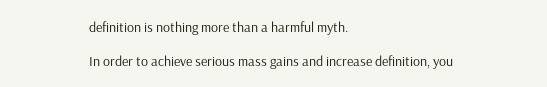definition is nothing more than a harmful myth.

In order to achieve serious mass gains and increase definition, you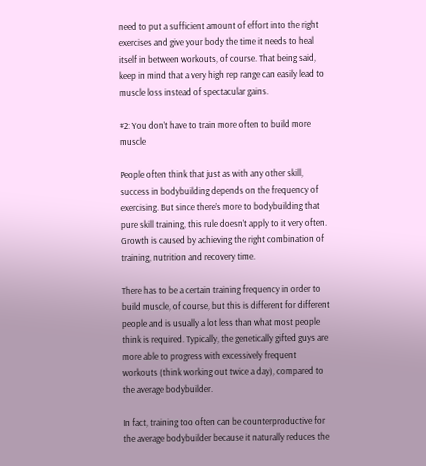need to put a sufficient amount of effort into the right exercises and give your body the time it needs to heal itself in between workouts, of course. That being said, keep in mind that a very high rep range can easily lead to muscle loss instead of spectacular gains.

#2: You don’t have to train more often to build more muscle

People often think that just as with any other skill, success in bodybuilding depends on the frequency of exercising. But since there’s more to bodybuilding that pure skill training, this rule doesn’t apply to it very often. Growth is caused by achieving the right combination of training, nutrition and recovery time.

There has to be a certain training frequency in order to build muscle, of course, but this is different for different people and is usually a lot less than what most people think is required. Typically, the genetically gifted guys are more able to progress with excessively frequent workouts (think working out twice a day), compared to the average bodybuilder.

In fact, training too often can be counterproductive for the average bodybuilder because it naturally reduces the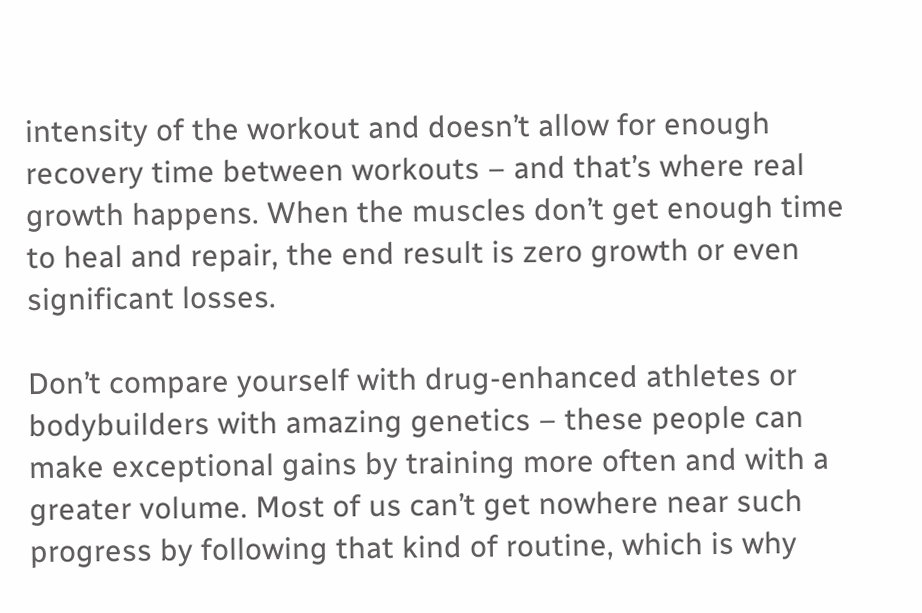intensity of the workout and doesn’t allow for enough recovery time between workouts – and that’s where real growth happens. When the muscles don’t get enough time to heal and repair, the end result is zero growth or even significant losses.

Don’t compare yourself with drug-enhanced athletes or bodybuilders with amazing genetics – these people can make exceptional gains by training more often and with a greater volume. Most of us can’t get nowhere near such progress by following that kind of routine, which is why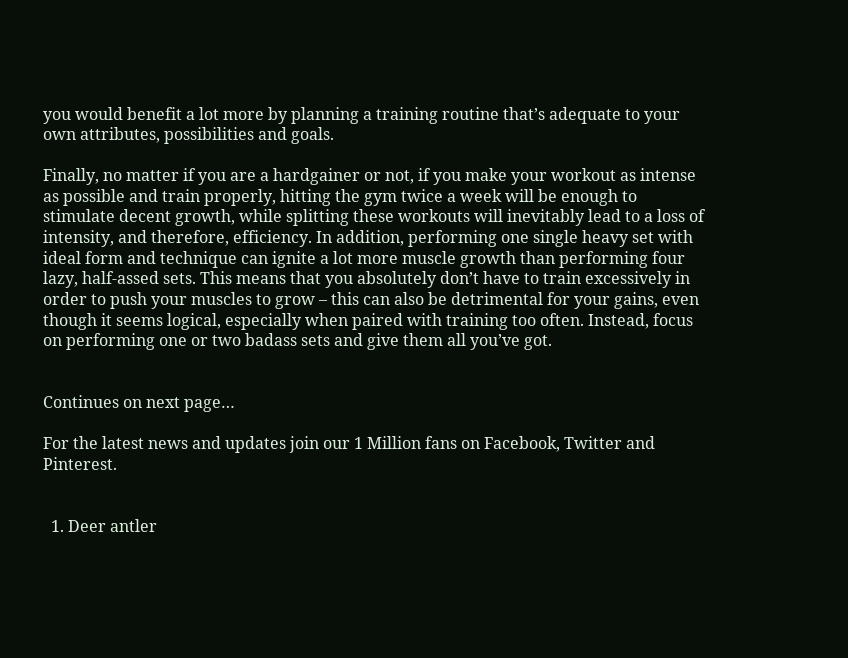you would benefit a lot more by planning a training routine that’s adequate to your own attributes, possibilities and goals.

Finally, no matter if you are a hardgainer or not, if you make your workout as intense as possible and train properly, hitting the gym twice a week will be enough to stimulate decent growth, while splitting these workouts will inevitably lead to a loss of intensity, and therefore, efficiency. In addition, performing one single heavy set with ideal form and technique can ignite a lot more muscle growth than performing four lazy, half-assed sets. This means that you absolutely don’t have to train excessively in order to push your muscles to grow – this can also be detrimental for your gains, even though it seems logical, especially when paired with training too often. Instead, focus on performing one or two badass sets and give them all you’ve got.


Continues on next page…

For the latest news and updates join our 1 Million fans on Facebook, Twitter and Pinterest.


  1. Deer antler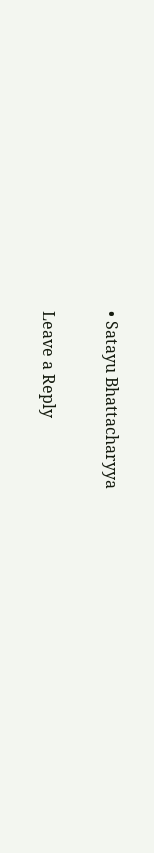• Satayu Bhattacharyya

Leave a Reply